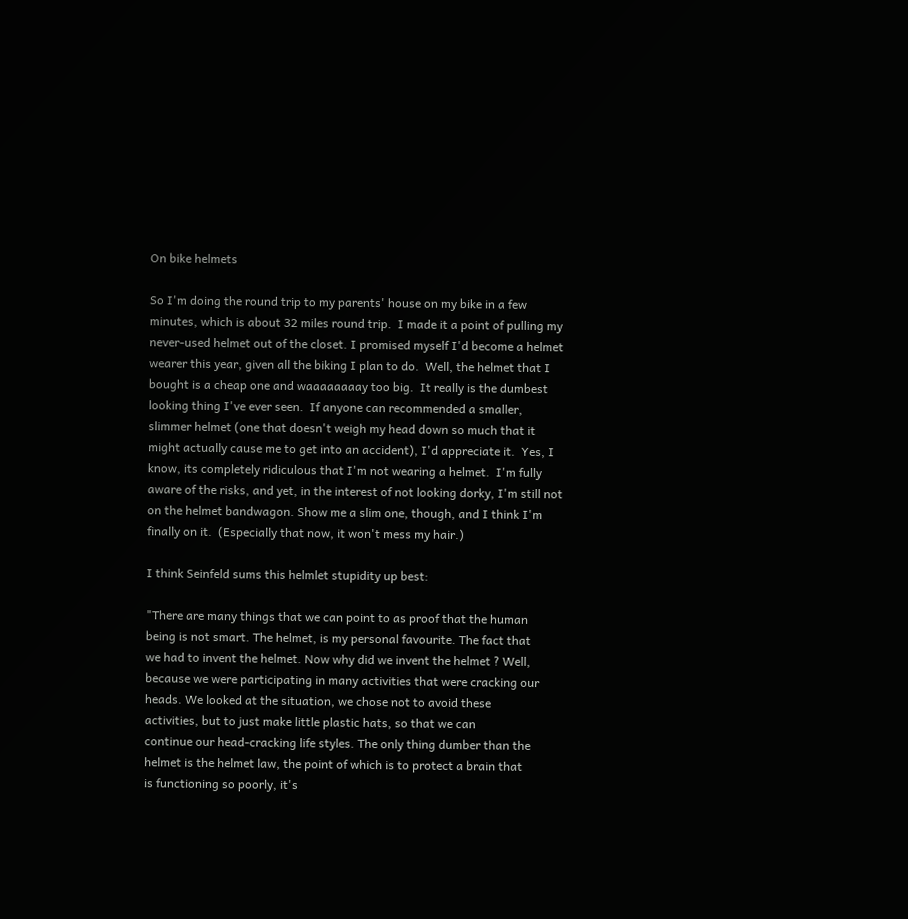On bike helmets

So I'm doing the round trip to my parents' house on my bike in a few minutes, which is about 32 miles round trip.  I made it a point of pulling my never-used helmet out of the closet. I promised myself I'd become a helmet wearer this year, given all the biking I plan to do.  Well, the helmet that I bought is a cheap one and waaaaaaaay too big.  It really is the dumbest looking thing I've ever seen.  If anyone can recommended a smaller, slimmer helmet (one that doesn't weigh my head down so much that it might actually cause me to get into an accident), I'd appreciate it.  Yes, I know, its completely ridiculous that I'm not wearing a helmet.  I'm fully aware of the risks, and yet, in the interest of not looking dorky, I'm still not on the helmet bandwagon. Show me a slim one, though, and I think I'm finally on it.  (Especially that now, it won't mess my hair.)

I think Seinfeld sums this helmlet stupidity up best:

"There are many things that we can point to as proof that the human
being is not smart. The helmet, is my personal favourite. The fact that
we had to invent the helmet. Now why did we invent the helmet ? Well,
because we were participating in many activities that were cracking our
heads. We looked at the situation, we chose not to avoid these
activities, but to just make little plastic hats, so that we can
continue our head-cracking life styles. The only thing dumber than the
helmet is the helmet law, the point of which is to protect a brain that
is functioning so poorly, it's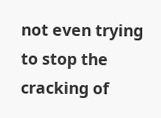not even trying to stop the cracking of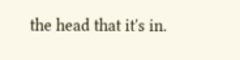the head that it's in.